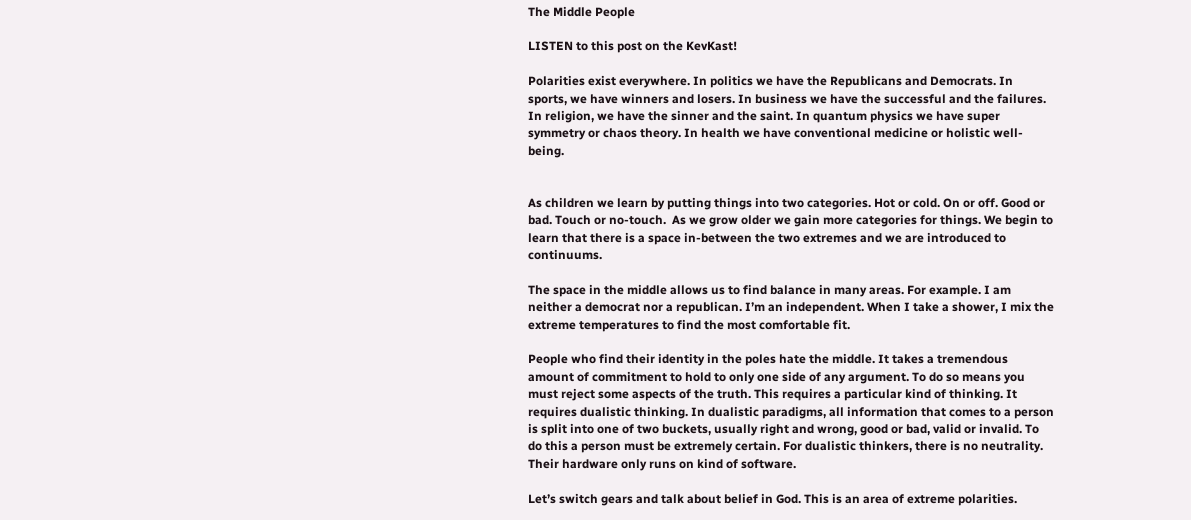The Middle People

LISTEN to this post on the KevKast!

Polarities exist everywhere. In politics we have the Republicans and Democrats. In sports, we have winners and losers. In business we have the successful and the failures. In religion, we have the sinner and the saint. In quantum physics we have super symmetry or chaos theory. In health we have conventional medicine or holistic well-being.


As children we learn by putting things into two categories. Hot or cold. On or off. Good or bad. Touch or no-touch.  As we grow older we gain more categories for things. We begin to learn that there is a space in-between the two extremes and we are introduced to continuums.

The space in the middle allows us to find balance in many areas. For example. I am neither a democrat nor a republican. I’m an independent. When I take a shower, I mix the extreme temperatures to find the most comfortable fit.

People who find their identity in the poles hate the middle. It takes a tremendous amount of commitment to hold to only one side of any argument. To do so means you must reject some aspects of the truth. This requires a particular kind of thinking. It requires dualistic thinking. In dualistic paradigms, all information that comes to a person is split into one of two buckets, usually right and wrong, good or bad, valid or invalid. To do this a person must be extremely certain. For dualistic thinkers, there is no neutrality. Their hardware only runs on kind of software.

Let’s switch gears and talk about belief in God. This is an area of extreme polarities.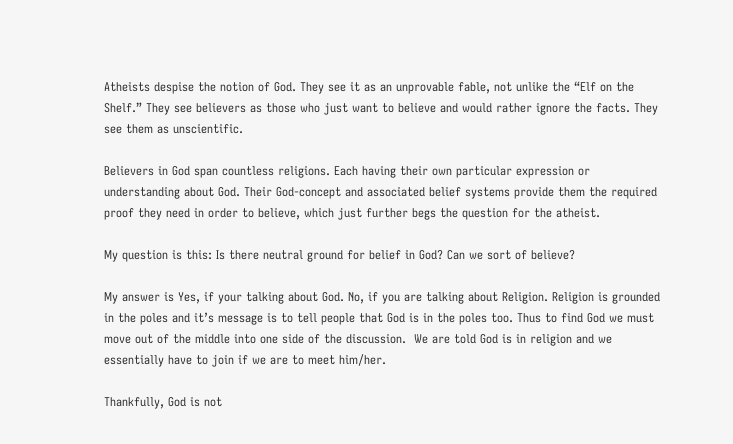Atheists despise the notion of God. They see it as an unprovable fable, not unlike the “Elf on the Shelf.” They see believers as those who just want to believe and would rather ignore the facts. They see them as unscientific.

Believers in God span countless religions. Each having their own particular expression or understanding about God. Their God-concept and associated belief systems provide them the required proof they need in order to believe, which just further begs the question for the atheist.

My question is this: Is there neutral ground for belief in God? Can we sort of believe?

My answer is Yes, if your talking about God. No, if you are talking about Religion. Religion is grounded in the poles and it’s message is to tell people that God is in the poles too. Thus to find God we must move out of the middle into one side of the discussion.  We are told God is in religion and we essentially have to join if we are to meet him/her.

Thankfully, God is not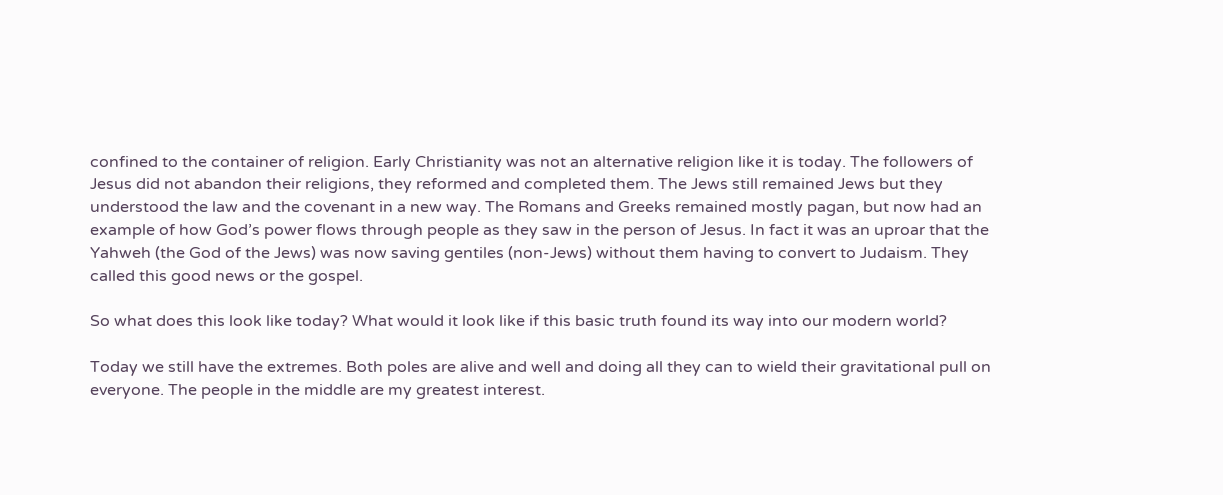confined to the container of religion. Early Christianity was not an alternative religion like it is today. The followers of Jesus did not abandon their religions, they reformed and completed them. The Jews still remained Jews but they understood the law and the covenant in a new way. The Romans and Greeks remained mostly pagan, but now had an example of how God’s power flows through people as they saw in the person of Jesus. In fact it was an uproar that the Yahweh (the God of the Jews) was now saving gentiles (non-Jews) without them having to convert to Judaism. They called this good news or the gospel.

So what does this look like today? What would it look like if this basic truth found its way into our modern world?

Today we still have the extremes. Both poles are alive and well and doing all they can to wield their gravitational pull on everyone. The people in the middle are my greatest interest.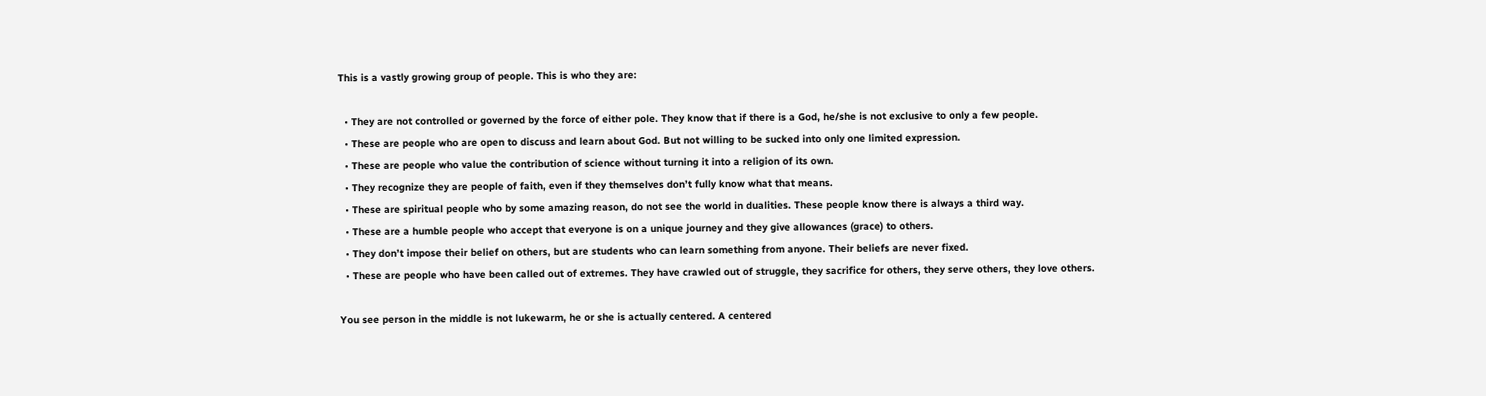This is a vastly growing group of people. This is who they are:

  • They are not controlled or governed by the force of either pole. They know that if there is a God, he/she is not exclusive to only a few people.
  • These are people who are open to discuss and learn about God. But not willing to be sucked into only one limited expression.
  • These are people who value the contribution of science without turning it into a religion of its own.
  • They recognize they are people of faith, even if they themselves don’t fully know what that means.
  • These are spiritual people who by some amazing reason, do not see the world in dualities. These people know there is always a third way.
  • These are a humble people who accept that everyone is on a unique journey and they give allowances (grace) to others.
  • They don’t impose their belief on others, but are students who can learn something from anyone. Their beliefs are never fixed.
  • These are people who have been called out of extremes. They have crawled out of struggle, they sacrifice for others, they serve others, they love others.

You see person in the middle is not lukewarm, he or she is actually centered. A centered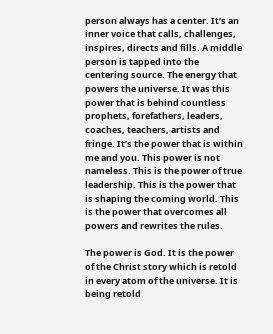person always has a center. It’s an inner voice that calls, challenges, inspires, directs and fills. A middle person is tapped into the centering source. The energy that powers the universe. It was this power that is behind countless prophets, forefathers, leaders, coaches, teachers, artists and fringe. It’s the power that is within me and you. This power is not nameless. This is the power of true leadership. This is the power that is shaping the coming world. This is the power that overcomes all powers and rewrites the rules.

The power is God. It is the power of the Christ story which is retold in every atom of the universe. It is being retold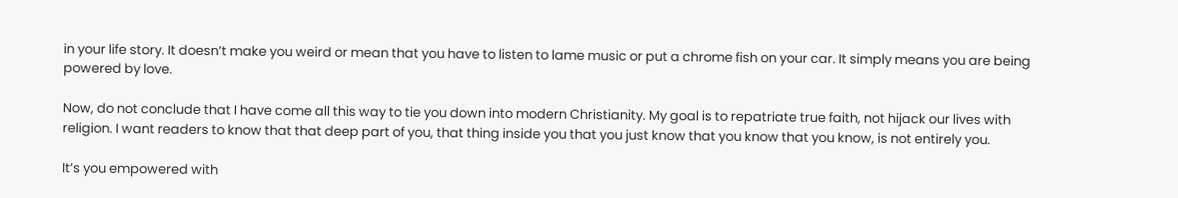in your life story. It doesn’t make you weird or mean that you have to listen to lame music or put a chrome fish on your car. It simply means you are being powered by love.

Now, do not conclude that I have come all this way to tie you down into modern Christianity. My goal is to repatriate true faith, not hijack our lives with religion. I want readers to know that that deep part of you, that thing inside you that you just know that you know that you know, is not entirely you.

It’s you empowered with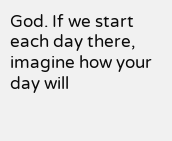God. If we start each day there, imagine how your day will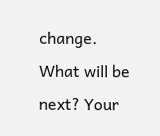change. What will be next? Your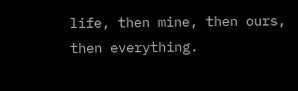life, then mine, then ours, then everything.